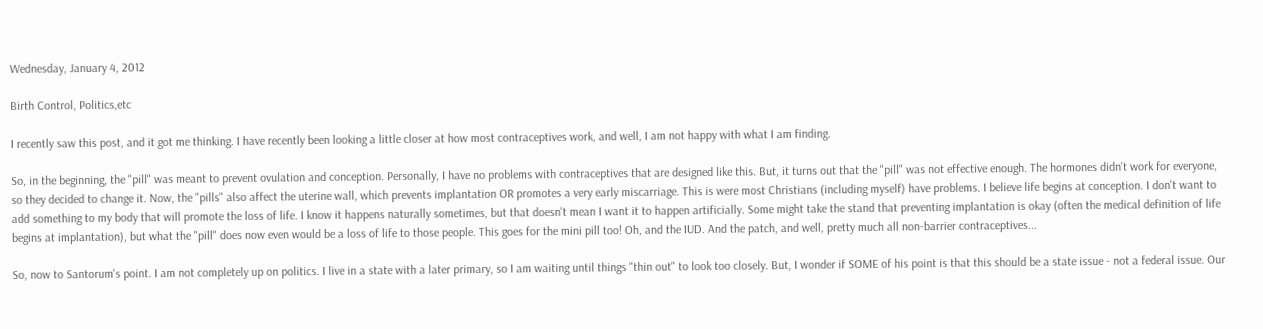Wednesday, January 4, 2012

Birth Control, Politics,etc

I recently saw this post, and it got me thinking. I have recently been looking a little closer at how most contraceptives work, and well, I am not happy with what I am finding.

So, in the beginning, the "pill" was meant to prevent ovulation and conception. Personally, I have no problems with contraceptives that are designed like this. But, it turns out that the "pill" was not effective enough. The hormones didn't work for everyone, so they decided to change it. Now, the "pills" also affect the uterine wall, which prevents implantation OR promotes a very early miscarriage. This is were most Christians (including myself) have problems. I believe life begins at conception. I don't want to add something to my body that will promote the loss of life. I know it happens naturally sometimes, but that doesn't mean I want it to happen artificially. Some might take the stand that preventing implantation is okay (often the medical definition of life begins at implantation), but what the "pill" does now even would be a loss of life to those people. This goes for the mini pill too! Oh, and the IUD. And the patch, and well, pretty much all non-barrier contraceptives...

So, now to Santorum's point. I am not completely up on politics. I live in a state with a later primary, so I am waiting until things "thin out" to look too closely. But, I wonder if SOME of his point is that this should be a state issue - not a federal issue. Our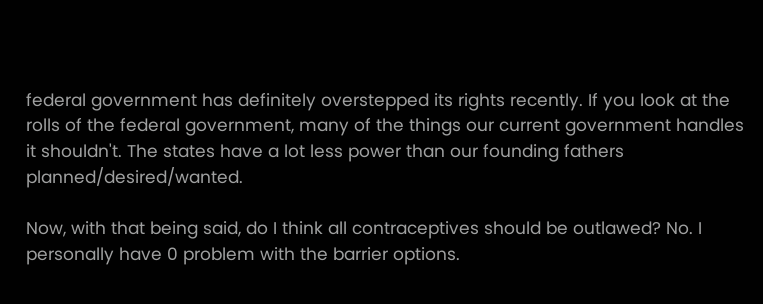federal government has definitely overstepped its rights recently. If you look at the rolls of the federal government, many of the things our current government handles it shouldn't. The states have a lot less power than our founding fathers planned/desired/wanted.

Now, with that being said, do I think all contraceptives should be outlawed? No. I personally have 0 problem with the barrier options.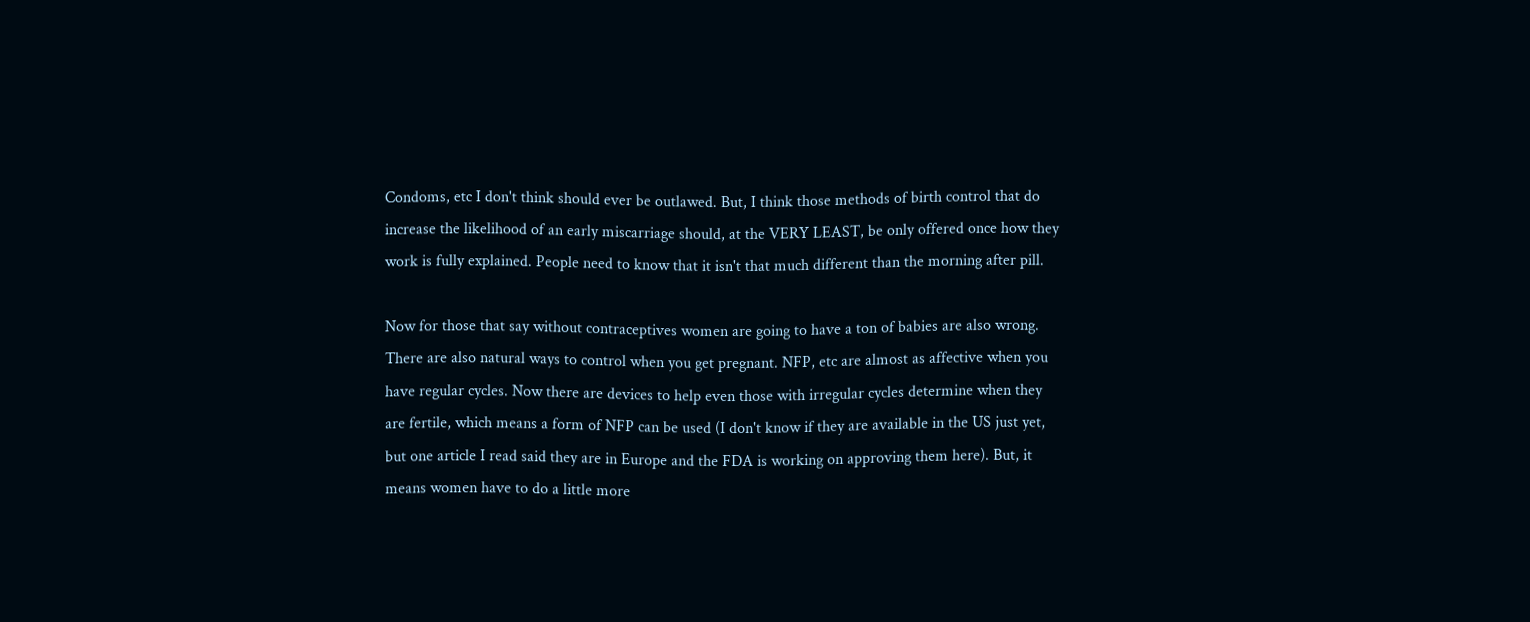Condoms, etc I don't think should ever be outlawed. But, I think those methods of birth control that do increase the likelihood of an early miscarriage should, at the VERY LEAST, be only offered once how they work is fully explained. People need to know that it isn't that much different than the morning after pill.

Now for those that say without contraceptives women are going to have a ton of babies are also wrong. There are also natural ways to control when you get pregnant. NFP, etc are almost as affective when you have regular cycles. Now there are devices to help even those with irregular cycles determine when they are fertile, which means a form of NFP can be used (I don't know if they are available in the US just yet, but one article I read said they are in Europe and the FDA is working on approving them here). But, it means women have to do a little more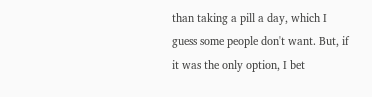than taking a pill a day, which I guess some people don't want. But, if it was the only option, I bet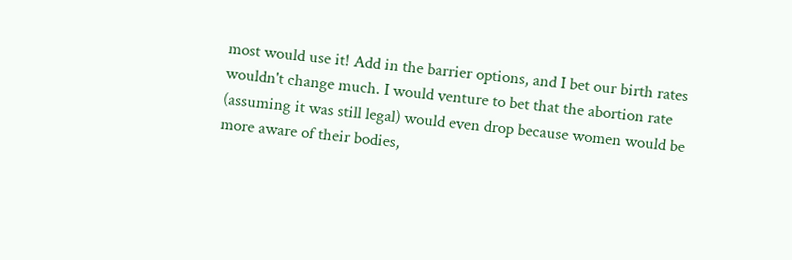most would use it! Add in the barrier options, and I bet our birth rates wouldn't change much. I would venture to bet that the abortion rate (assuming it was still legal) would even drop because women would be more aware of their bodies,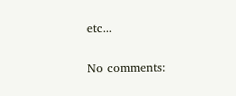etc...

No comments: